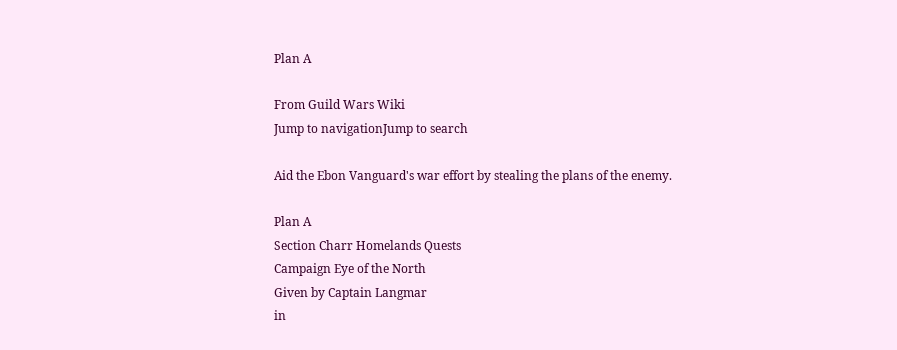Plan A

From Guild Wars Wiki
Jump to navigationJump to search

Aid the Ebon Vanguard's war effort by stealing the plans of the enemy.

Plan A
Section Charr Homelands Quests
Campaign Eye of the North
Given by Captain Langmar
in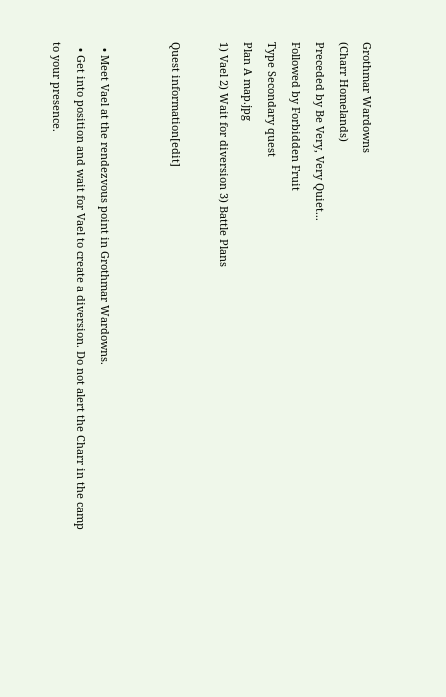Grothmar Wardowns
(Charr Homelands)
Preceded by Be Very, Very Quiet...
Followed by Forbidden Fruit
Type Secondary quest
Plan A map.jpg
1) Vael 2) Wait for diversion 3) Battle Plans

Quest information[edit]


  • Meet Vael at the rendezvous point in Grothmar Wardowns.
  • Get into position and wait for Vael to create a diversion. Do not alert the Charr in the camp to your presence.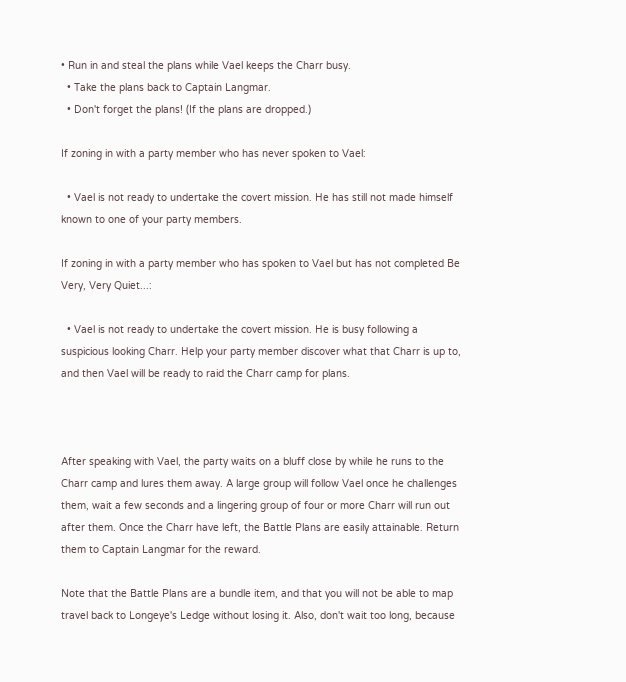• Run in and steal the plans while Vael keeps the Charr busy.
  • Take the plans back to Captain Langmar.
  • Don't forget the plans! (If the plans are dropped.)

If zoning in with a party member who has never spoken to Vael:

  • Vael is not ready to undertake the covert mission. He has still not made himself known to one of your party members.

If zoning in with a party member who has spoken to Vael but has not completed Be Very, Very Quiet...:

  • Vael is not ready to undertake the covert mission. He is busy following a suspicious looking Charr. Help your party member discover what that Charr is up to, and then Vael will be ready to raid the Charr camp for plans.



After speaking with Vael, the party waits on a bluff close by while he runs to the Charr camp and lures them away. A large group will follow Vael once he challenges them, wait a few seconds and a lingering group of four or more Charr will run out after them. Once the Charr have left, the Battle Plans are easily attainable. Return them to Captain Langmar for the reward.

Note that the Battle Plans are a bundle item, and that you will not be able to map travel back to Longeye's Ledge without losing it. Also, don't wait too long, because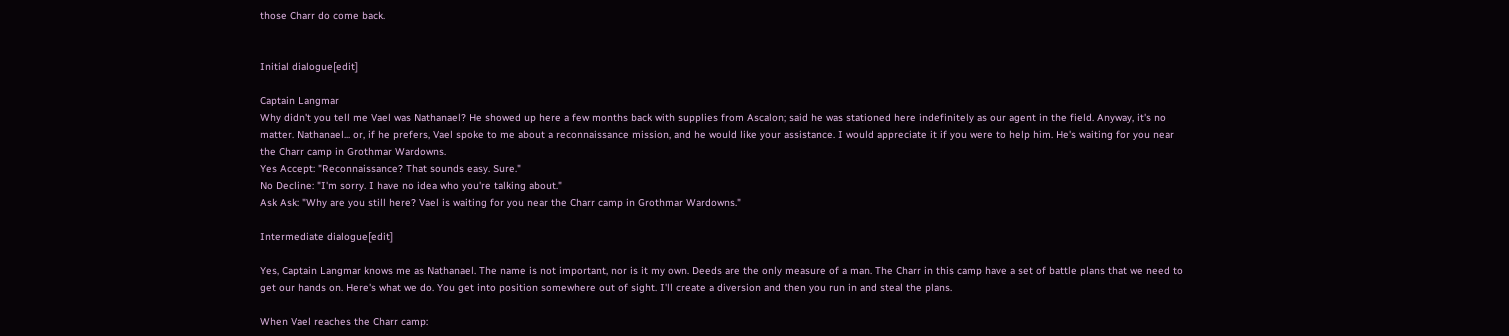those Charr do come back.


Initial dialogue[edit]

Captain Langmar
Why didn't you tell me Vael was Nathanael? He showed up here a few months back with supplies from Ascalon; said he was stationed here indefinitely as our agent in the field. Anyway, it's no matter. Nathanael... or, if he prefers, Vael spoke to me about a reconnaissance mission, and he would like your assistance. I would appreciate it if you were to help him. He's waiting for you near the Charr camp in Grothmar Wardowns.
Yes Accept: "Reconnaissance? That sounds easy. Sure."
No Decline: "I'm sorry. I have no idea who you're talking about."
Ask Ask: "Why are you still here? Vael is waiting for you near the Charr camp in Grothmar Wardowns."

Intermediate dialogue[edit]

Yes, Captain Langmar knows me as Nathanael. The name is not important, nor is it my own. Deeds are the only measure of a man. The Charr in this camp have a set of battle plans that we need to get our hands on. Here's what we do. You get into position somewhere out of sight. I'll create a diversion and then you run in and steal the plans.

When Vael reaches the Charr camp: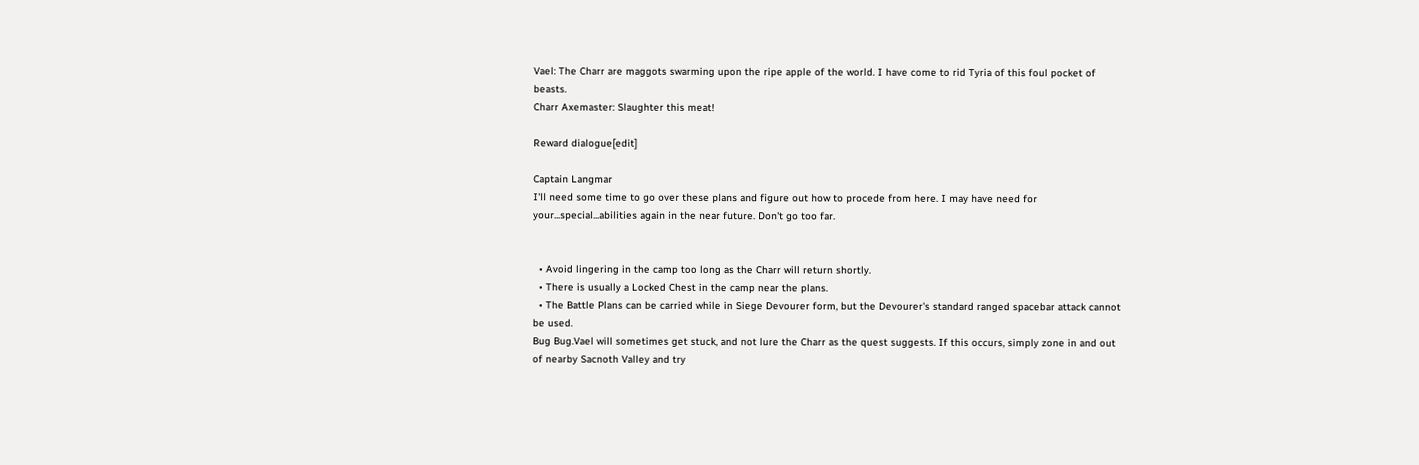Vael: The Charr are maggots swarming upon the ripe apple of the world. I have come to rid Tyria of this foul pocket of beasts.
Charr Axemaster: Slaughter this meat!

Reward dialogue[edit]

Captain Langmar
I'll need some time to go over these plans and figure out how to procede from here. I may have need for your...special...abilities again in the near future. Don't go too far.


  • Avoid lingering in the camp too long as the Charr will return shortly.
  • There is usually a Locked Chest in the camp near the plans.
  • The Battle Plans can be carried while in Siege Devourer form, but the Devourer's standard ranged spacebar attack cannot be used.
Bug Bug.Vael will sometimes get stuck, and not lure the Charr as the quest suggests. If this occurs, simply zone in and out of nearby Sacnoth Valley and try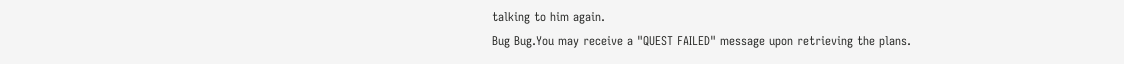talking to him again.
Bug Bug.You may receive a "QUEST FAILED" message upon retrieving the plans.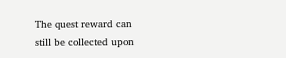The quest reward can still be collected upon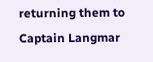returning them to Captain Langmar